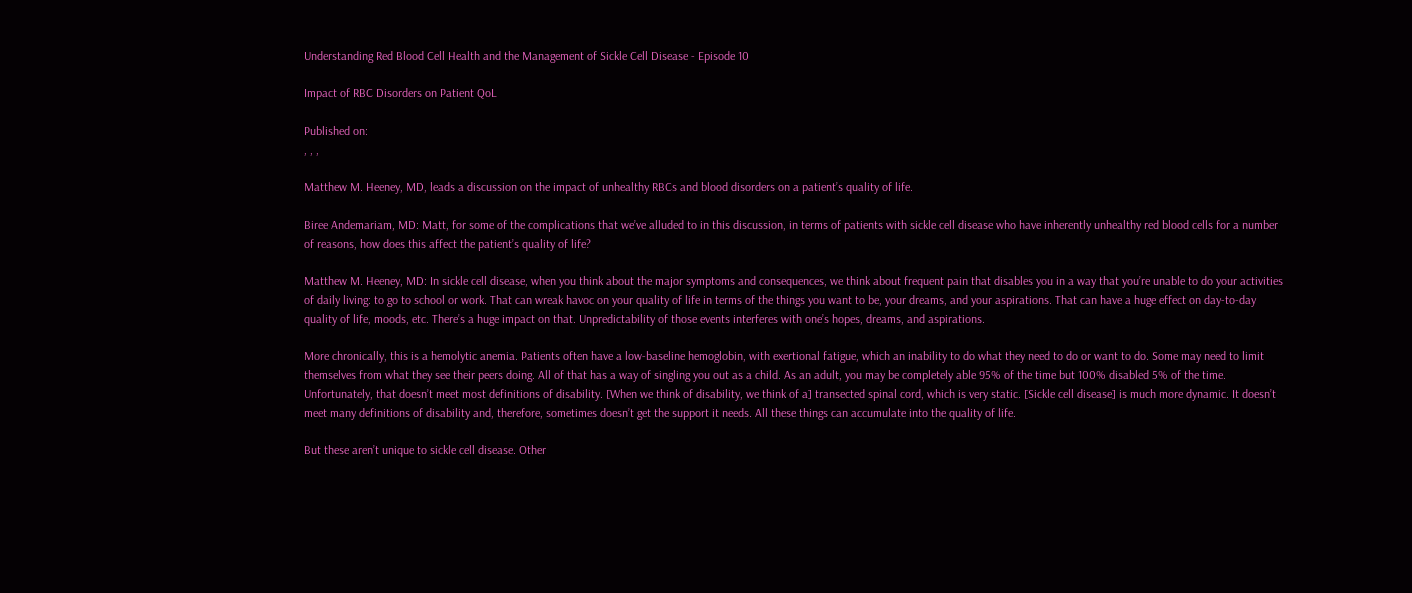Understanding Red Blood Cell Health and the Management of Sickle Cell Disease - Episode 10

Impact of RBC Disorders on Patient QoL

Published on:
, , ,

Matthew M. Heeney, MD, leads a discussion on the impact of unhealthy RBCs and blood disorders on a patient’s quality of life.

Biree Andemariam, MD: Matt, for some of the complications that we’ve alluded to in this discussion, in terms of patients with sickle cell disease who have inherently unhealthy red blood cells for a number of reasons, how does this affect the patient’s quality of life?

Matthew M. Heeney, MD: In sickle cell disease, when you think about the major symptoms and consequences, we think about frequent pain that disables you in a way that you’re unable to do your activities of daily living: to go to school or work. That can wreak havoc on your quality of life in terms of the things you want to be, your dreams, and your aspirations. That can have a huge effect on day-to-day quality of life, moods, etc. There’s a huge impact on that. Unpredictability of those events interferes with one’s hopes, dreams, and aspirations.

More chronically, this is a hemolytic anemia. Patients often have a low-baseline hemoglobin, with exertional fatigue, which an inability to do what they need to do or want to do. Some may need to limit themselves from what they see their peers doing. All of that has a way of singling you out as a child. As an adult, you may be completely able 95% of the time but 100% disabled 5% of the time. Unfortunately, that doesn’t meet most definitions of disability. [When we think of disability, we think of a] transected spinal cord, which is very static. [Sickle cell disease] is much more dynamic. It doesn’t meet many definitions of disability and, therefore, sometimes doesn’t get the support it needs. All these things can accumulate into the quality of life.

But these aren’t unique to sickle cell disease. Other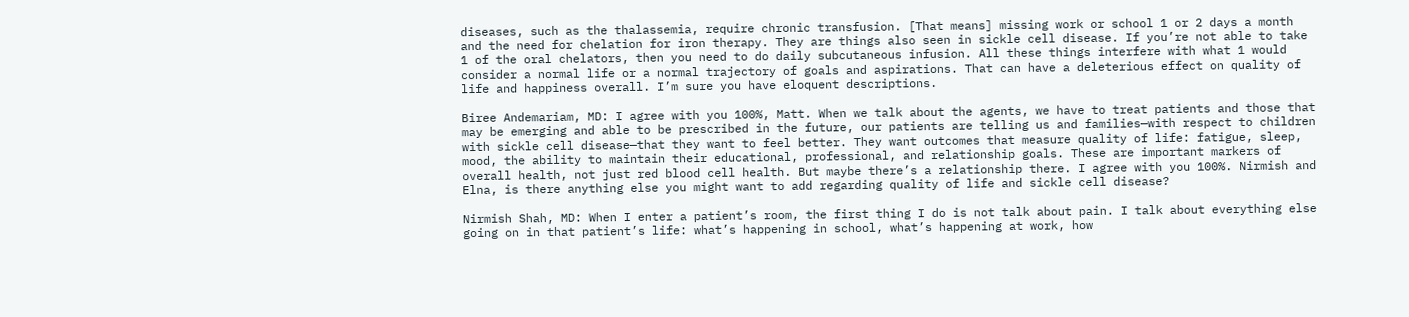diseases, such as the thalassemia, require chronic transfusion. [That means] missing work or school 1 or 2 days a month and the need for chelation for iron therapy. They are things also seen in sickle cell disease. If you’re not able to take 1 of the oral chelators, then you need to do daily subcutaneous infusion. All these things interfere with what 1 would consider a normal life or a normal trajectory of goals and aspirations. That can have a deleterious effect on quality of life and happiness overall. I’m sure you have eloquent descriptions.

Biree Andemariam, MD: I agree with you 100%, Matt. When we talk about the agents, we have to treat patients and those that may be emerging and able to be prescribed in the future, our patients are telling us and families—with respect to children with sickle cell disease—that they want to feel better. They want outcomes that measure quality of life: fatigue, sleep, mood, the ability to maintain their educational, professional, and relationship goals. These are important markers of overall health, not just red blood cell health. But maybe there’s a relationship there. I agree with you 100%. Nirmish and Elna, is there anything else you might want to add regarding quality of life and sickle cell disease?

Nirmish Shah, MD: When I enter a patient’s room, the first thing I do is not talk about pain. I talk about everything else going on in that patient’s life: what’s happening in school, what’s happening at work, how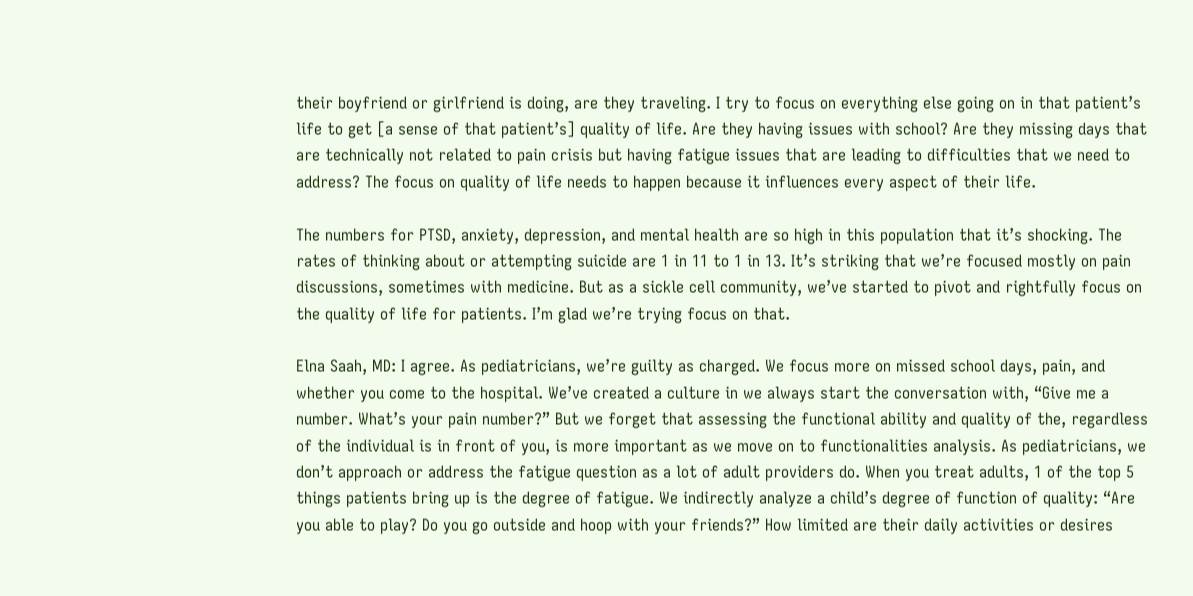their boyfriend or girlfriend is doing, are they traveling. I try to focus on everything else going on in that patient’s life to get [a sense of that patient’s] quality of life. Are they having issues with school? Are they missing days that are technically not related to pain crisis but having fatigue issues that are leading to difficulties that we need to address? The focus on quality of life needs to happen because it influences every aspect of their life.

The numbers for PTSD, anxiety, depression, and mental health are so high in this population that it’s shocking. The rates of thinking about or attempting suicide are 1 in 11 to 1 in 13. It’s striking that we’re focused mostly on pain discussions, sometimes with medicine. But as a sickle cell community, we’ve started to pivot and rightfully focus on the quality of life for patients. I’m glad we’re trying focus on that.

Elna Saah, MD: I agree. As pediatricians, we’re guilty as charged. We focus more on missed school days, pain, and whether you come to the hospital. We’ve created a culture in we always start the conversation with, “Give me a number. What’s your pain number?” But we forget that assessing the functional ability and quality of the, regardless of the individual is in front of you, is more important as we move on to functionalities analysis. As pediatricians, we don’t approach or address the fatigue question as a lot of adult providers do. When you treat adults, 1 of the top 5 things patients bring up is the degree of fatigue. We indirectly analyze a child’s degree of function of quality: “Are you able to play? Do you go outside and hoop with your friends?” How limited are their daily activities or desires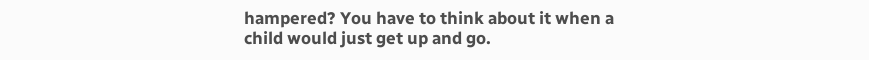hampered? You have to think about it when a child would just get up and go.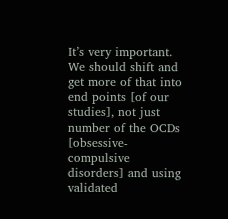It’s very important. We should shift and get more of that into end points [of our studies], not just number of the OCDs [obsessive-compulsive disorders] and using validated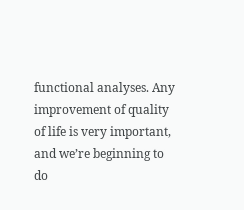functional analyses. Any improvement of quality of life is very important, and we’re beginning to do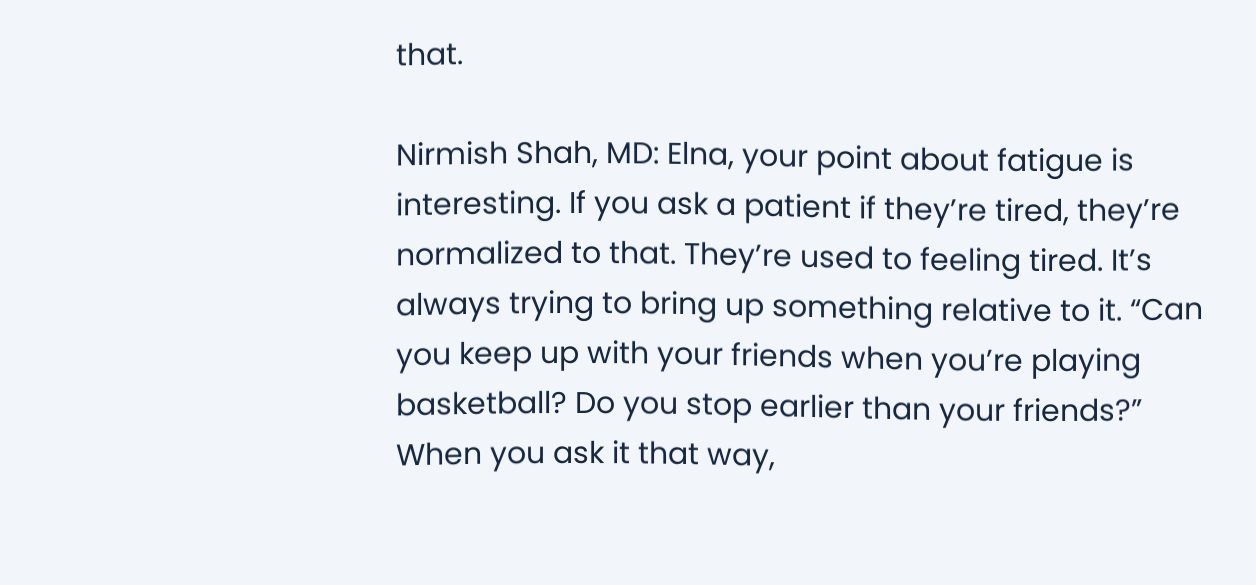that.

Nirmish Shah, MD: Elna, your point about fatigue is interesting. If you ask a patient if they’re tired, they’re normalized to that. They’re used to feeling tired. It’s always trying to bring up something relative to it. “Can you keep up with your friends when you’re playing basketball? Do you stop earlier than your friends?” When you ask it that way,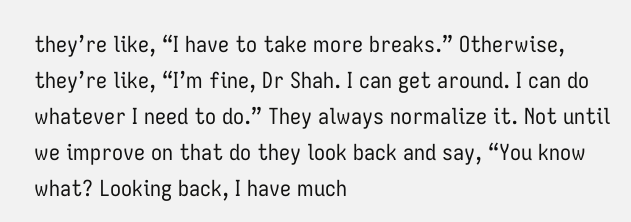they’re like, “I have to take more breaks.” Otherwise, they’re like, “I’m fine, Dr Shah. I can get around. I can do whatever I need to do.” They always normalize it. Not until we improve on that do they look back and say, “You know what? Looking back, I have much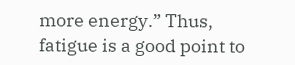more energy.” Thus, fatigue is a good point to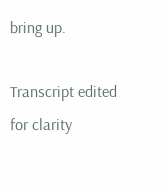bring up.

Transcript edited for clarity